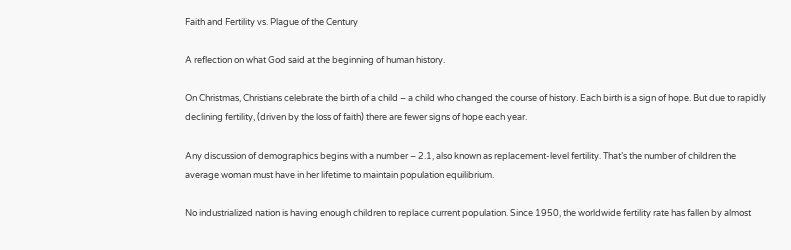Faith and Fertility vs. Plague of the Century

A reflection on what God said at the beginning of human history.

On Christmas, Christians celebrate the birth of a child – a child who changed the course of history. Each birth is a sign of hope. But due to rapidly declining fertility, (driven by the loss of faith) there are fewer signs of hope each year.

Any discussion of demographics begins with a number – 2.1, also known as replacement-level fertility. That’s the number of children the average woman must have in her lifetime to maintain population equilibrium.

No industrialized nation is having enough children to replace current population. Since 1950, the worldwide fertility rate has fallen by almost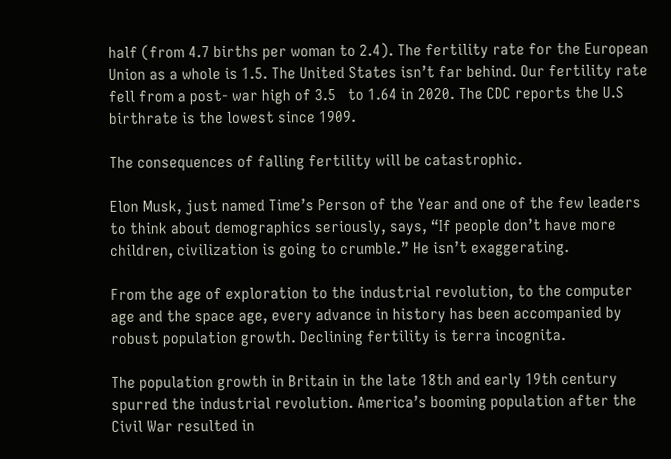half (from 4.7 births per woman to 2.4). The fertility rate for the European Union as a whole is 1.5. The United States isn’t far behind. Our fertility rate fell from a post- war high of 3.5   to 1.64 in 2020. The CDC reports the U.S birthrate is the lowest since 1909.

The consequences of falling fertility will be catastrophic.

Elon Musk, just named Time’s Person of the Year and one of the few leaders to think about demographics seriously, says, “If people don’t have more children, civilization is going to crumble.” He isn’t exaggerating.

From the age of exploration to the industrial revolution, to the computer age and the space age, every advance in history has been accompanied by robust population growth. Declining fertility is terra incognita.

The population growth in Britain in the late 18th and early 19th century spurred the industrial revolution. America’s booming population after the Civil War resulted in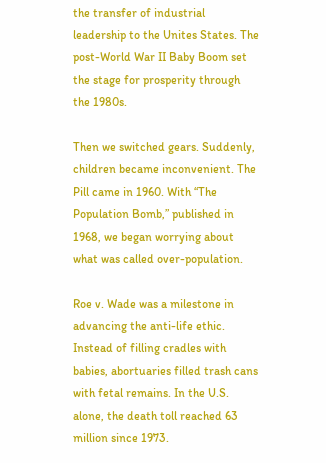the transfer of industrial leadership to the Unites States. The post-World War II Baby Boom set the stage for prosperity through the 1980s.

Then we switched gears. Suddenly, children became inconvenient. The Pill came in 1960. With “The  Population Bomb,” published in 1968, we began worrying about what was called over-population.

Roe v. Wade was a milestone in advancing the anti-life ethic. Instead of filling cradles with babies, abortuaries filled trash cans with fetal remains. In the U.S. alone, the death toll reached 63 million since 1973.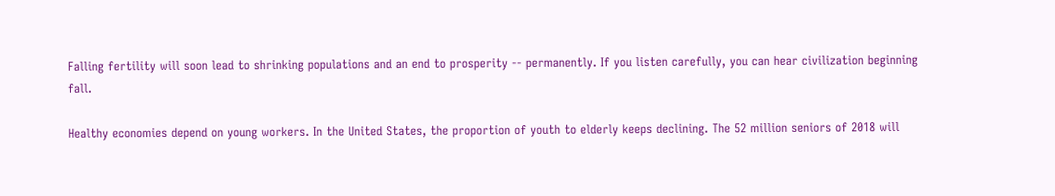Falling fertility will soon lead to shrinking populations and an end to prosperity -- permanently. If you listen carefully, you can hear civilization beginning fall.

Healthy economies depend on young workers. In the United States, the proportion of youth to elderly keeps declining. The 52 million seniors of 2018 will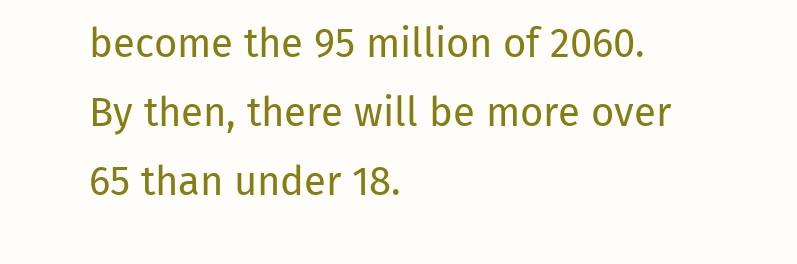become the 95 million of 2060. By then, there will be more over 65 than under 18.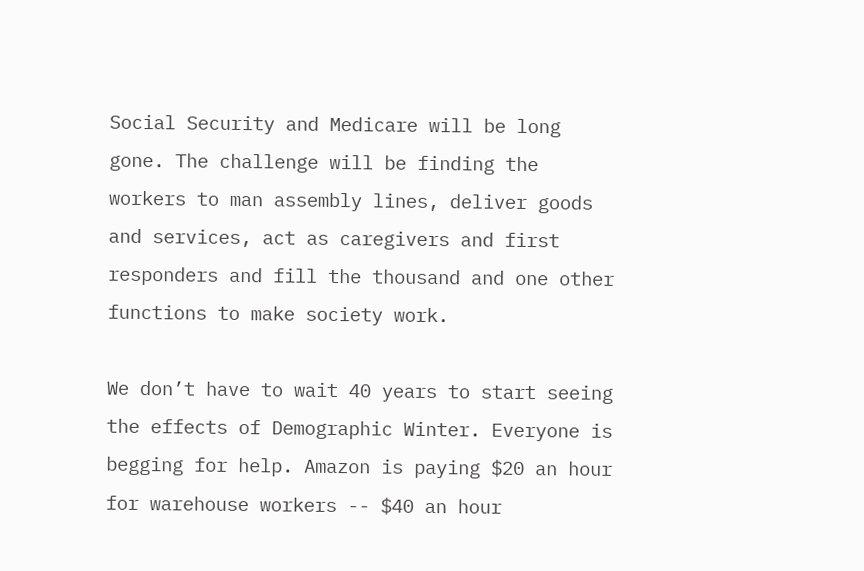Social Security and Medicare will be long gone. The challenge will be finding the workers to man assembly lines, deliver goods and services, act as caregivers and first responders and fill the thousand and one other functions to make society work.

We don’t have to wait 40 years to start seeing the effects of Demographic Winter. Everyone is begging for help. Amazon is paying $20 an hour for warehouse workers -- $40 an hour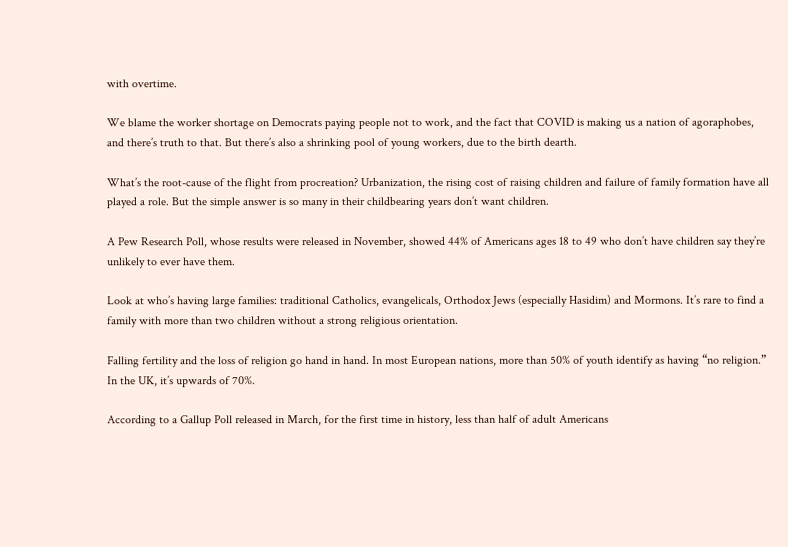with overtime.

We blame the worker shortage on Democrats paying people not to work, and the fact that COVID is making us a nation of agoraphobes, and there’s truth to that. But there’s also a shrinking pool of young workers, due to the birth dearth.

What’s the root-cause of the flight from procreation? Urbanization, the rising cost of raising children and failure of family formation have all played a role. But the simple answer is so many in their childbearing years don’t want children.

A Pew Research Poll, whose results were released in November, showed 44% of Americans ages 18 to 49 who don’t have children say they’re unlikely to ever have them.

Look at who’s having large families: traditional Catholics, evangelicals, Orthodox Jews (especially Hasidim) and Mormons. It’s rare to find a family with more than two children without a strong religious orientation.

Falling fertility and the loss of religion go hand in hand. In most European nations, more than 50% of youth identify as having “no religion.” In the UK, it’s upwards of 70%.

According to a Gallup Poll released in March, for the first time in history, less than half of adult Americans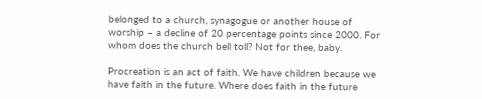belonged to a church, synagogue or another house of worship – a decline of 20 percentage points since 2000. For whom does the church bell toll? Not for thee, baby.

Procreation is an act of faith. We have children because we have faith in the future. Where does faith in the future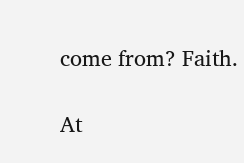come from? Faith.

At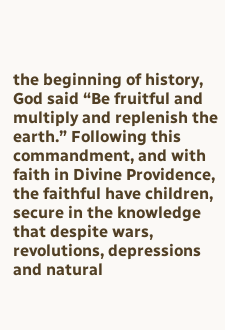the beginning of history, God said “Be fruitful and multiply and replenish the earth.” Following this commandment, and with faith in Divine Providence, the faithful have children, secure in the knowledge that despite wars, revolutions, depressions and natural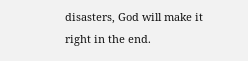disasters, God will make it right in the end.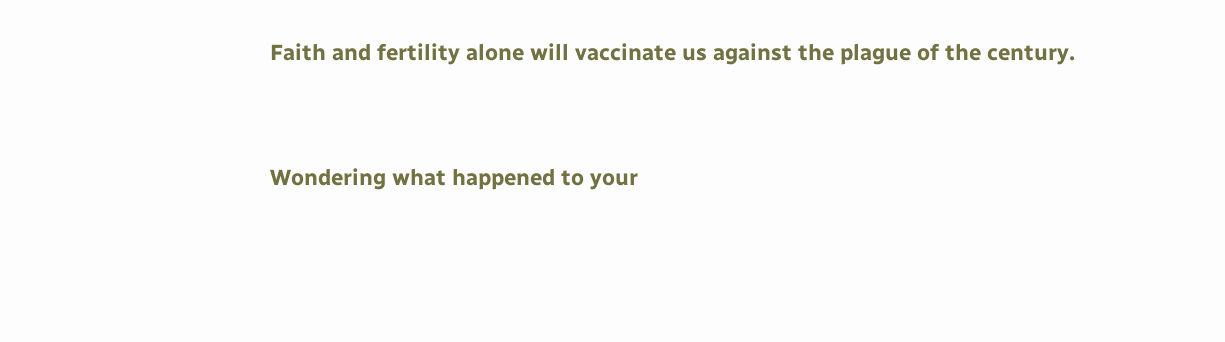Faith and fertility alone will vaccinate us against the plague of the century.


Wondering what happened to your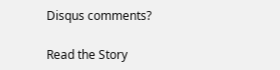Disqus comments?

Read the Story